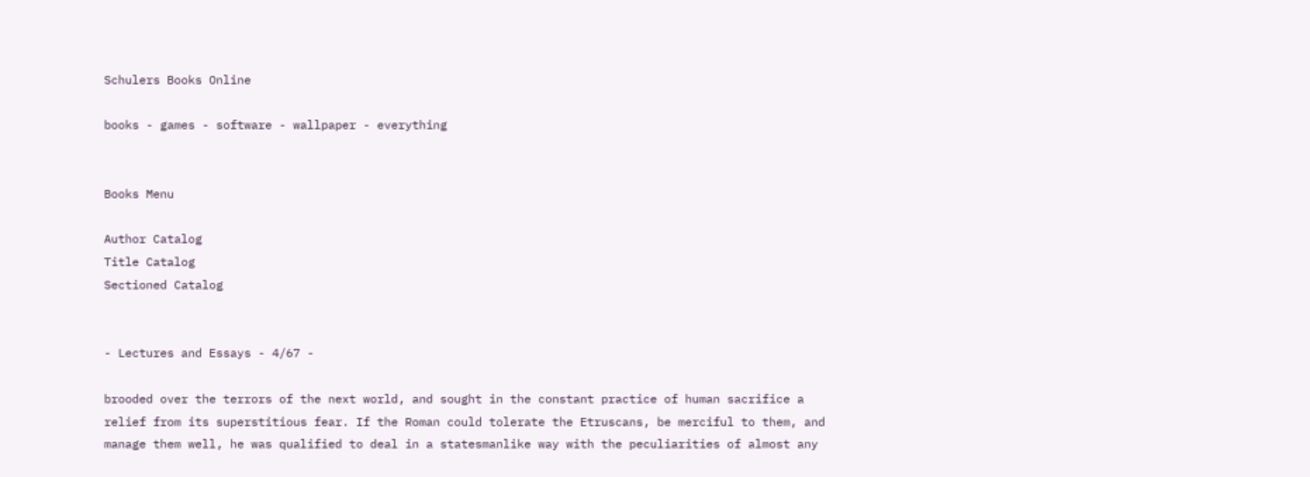Schulers Books Online

books - games - software - wallpaper - everything


Books Menu

Author Catalog
Title Catalog
Sectioned Catalog


- Lectures and Essays - 4/67 -

brooded over the terrors of the next world, and sought in the constant practice of human sacrifice a relief from its superstitious fear. If the Roman could tolerate the Etruscans, be merciful to them, and manage them well, he was qualified to deal in a statesmanlike way with the peculiarities of almost any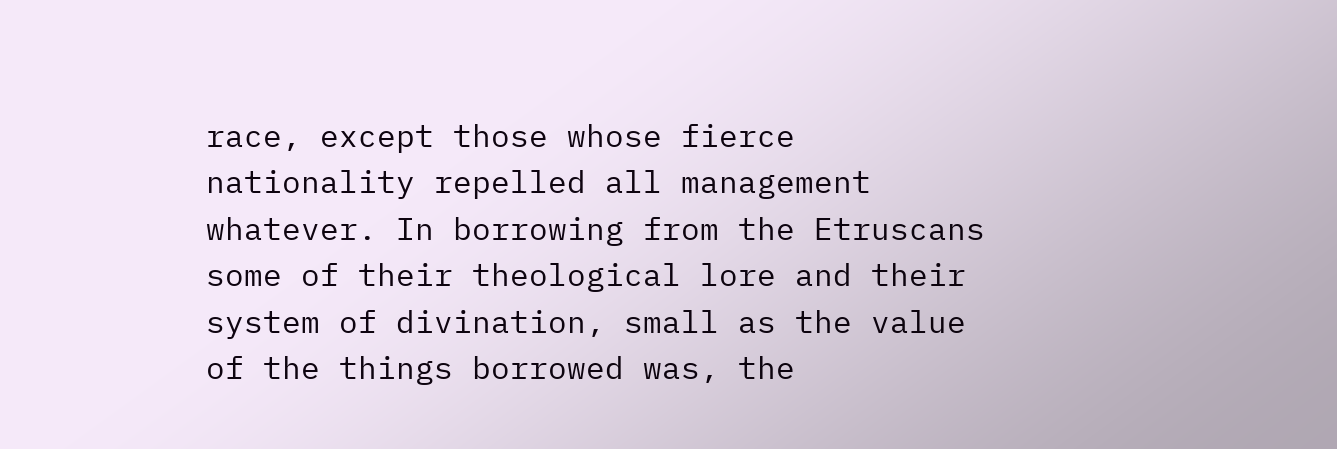race, except those whose fierce nationality repelled all management whatever. In borrowing from the Etruscans some of their theological lore and their system of divination, small as the value of the things borrowed was, the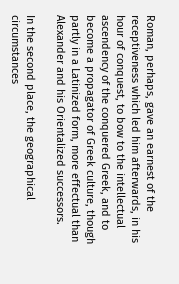Roman, perhaps, gave an earnest of the receptiveness which led him afterwards, in his hour of conquest, to bow to the intellectual ascendency of the conquered Greek, and to become a propagator of Greek culture, though partly in a Latinized form, more effectual than Alexander and his Orientalized successors.

In the second place, the geographical circumstances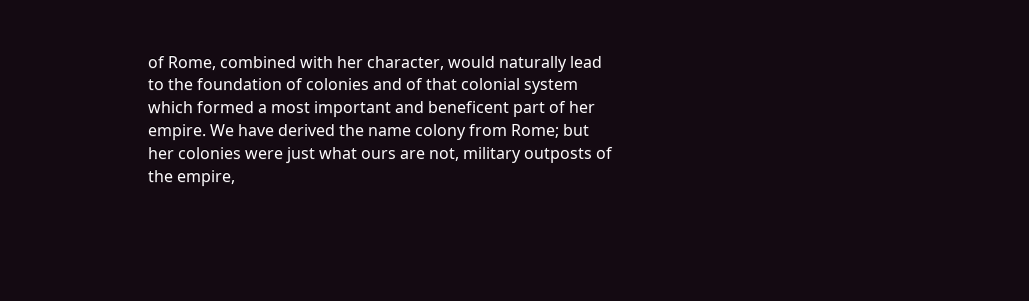of Rome, combined with her character, would naturally lead to the foundation of colonies and of that colonial system which formed a most important and beneficent part of her empire. We have derived the name colony from Rome; but her colonies were just what ours are not, military outposts of the empire,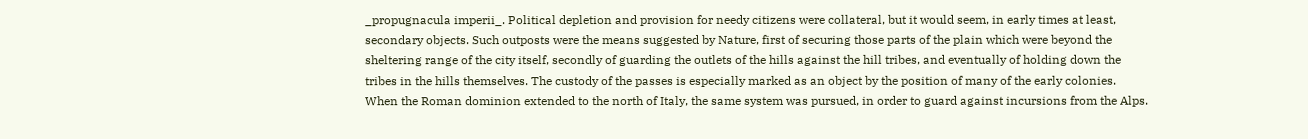_propugnacula imperii_. Political depletion and provision for needy citizens were collateral, but it would seem, in early times at least, secondary objects. Such outposts were the means suggested by Nature, first of securing those parts of the plain which were beyond the sheltering range of the city itself, secondly of guarding the outlets of the hills against the hill tribes, and eventually of holding down the tribes in the hills themselves. The custody of the passes is especially marked as an object by the position of many of the early colonies. When the Roman dominion extended to the north of Italy, the same system was pursued, in order to guard against incursions from the Alps.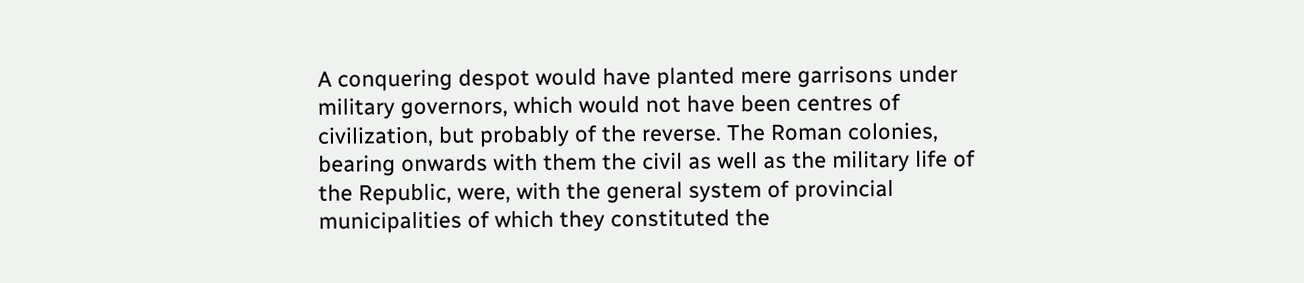A conquering despot would have planted mere garrisons under military governors, which would not have been centres of civilization, but probably of the reverse. The Roman colonies, bearing onwards with them the civil as well as the military life of the Republic, were, with the general system of provincial municipalities of which they constituted the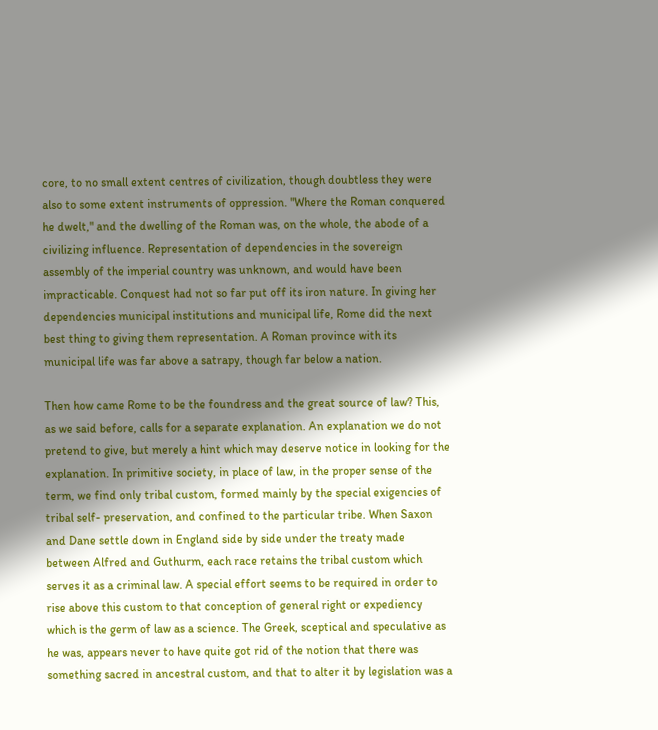core, to no small extent centres of civilization, though doubtless they were also to some extent instruments of oppression. "Where the Roman conquered he dwelt," and the dwelling of the Roman was, on the whole, the abode of a civilizing influence. Representation of dependencies in the sovereign assembly of the imperial country was unknown, and would have been impracticable. Conquest had not so far put off its iron nature. In giving her dependencies municipal institutions and municipal life, Rome did the next best thing to giving them representation. A Roman province with its municipal life was far above a satrapy, though far below a nation.

Then how came Rome to be the foundress and the great source of law? This, as we said before, calls for a separate explanation. An explanation we do not pretend to give, but merely a hint which may deserve notice in looking for the explanation. In primitive society, in place of law, in the proper sense of the term, we find only tribal custom, formed mainly by the special exigencies of tribal self- preservation, and confined to the particular tribe. When Saxon and Dane settle down in England side by side under the treaty made between Alfred and Guthurm, each race retains the tribal custom which serves it as a criminal law. A special effort seems to be required in order to rise above this custom to that conception of general right or expediency which is the germ of law as a science. The Greek, sceptical and speculative as he was, appears never to have quite got rid of the notion that there was something sacred in ancestral custom, and that to alter it by legislation was a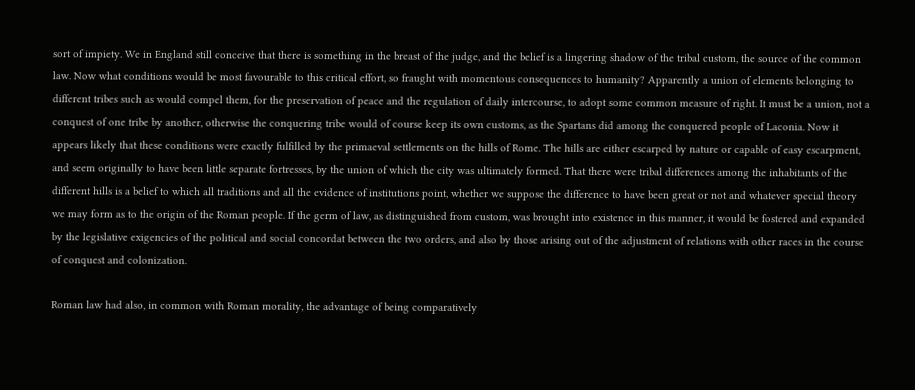sort of impiety. We in England still conceive that there is something in the breast of the judge, and the belief is a lingering shadow of the tribal custom, the source of the common law. Now what conditions would be most favourable to this critical effort, so fraught with momentous consequences to humanity? Apparently a union of elements belonging to different tribes such as would compel them, for the preservation of peace and the regulation of daily intercourse, to adopt some common measure of right. It must be a union, not a conquest of one tribe by another, otherwise the conquering tribe would of course keep its own customs, as the Spartans did among the conquered people of Laconia. Now it appears likely that these conditions were exactly fulfilled by the primaeval settlements on the hills of Rome. The hills are either escarped by nature or capable of easy escarpment, and seem originally to have been little separate fortresses, by the union of which the city was ultimately formed. That there were tribal differences among the inhabitants of the different hills is a belief to which all traditions and all the evidence of institutions point, whether we suppose the difference to have been great or not and whatever special theory we may form as to the origin of the Roman people. If the germ of law, as distinguished from custom, was brought into existence in this manner, it would be fostered and expanded by the legislative exigencies of the political and social concordat between the two orders, and also by those arising out of the adjustment of relations with other races in the course of conquest and colonization.

Roman law had also, in common with Roman morality, the advantage of being comparatively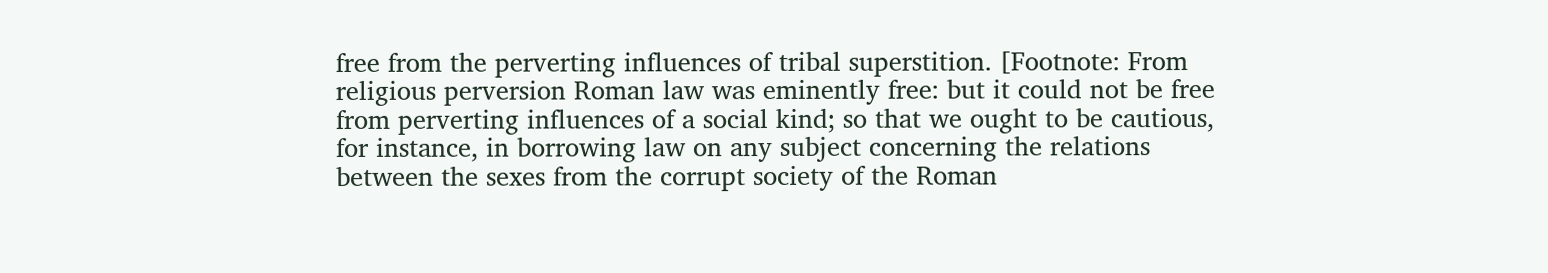free from the perverting influences of tribal superstition. [Footnote: From religious perversion Roman law was eminently free: but it could not be free from perverting influences of a social kind; so that we ought to be cautious, for instance, in borrowing law on any subject concerning the relations between the sexes from the corrupt society of the Roman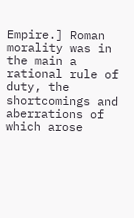Empire.] Roman morality was in the main a rational rule of duty, the shortcomings and aberrations of which arose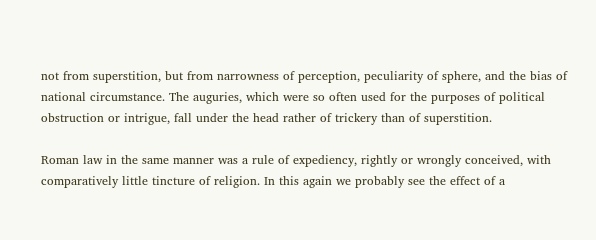not from superstition, but from narrowness of perception, peculiarity of sphere, and the bias of national circumstance. The auguries, which were so often used for the purposes of political obstruction or intrigue, fall under the head rather of trickery than of superstition.

Roman law in the same manner was a rule of expediency, rightly or wrongly conceived, with comparatively little tincture of religion. In this again we probably see the effect of a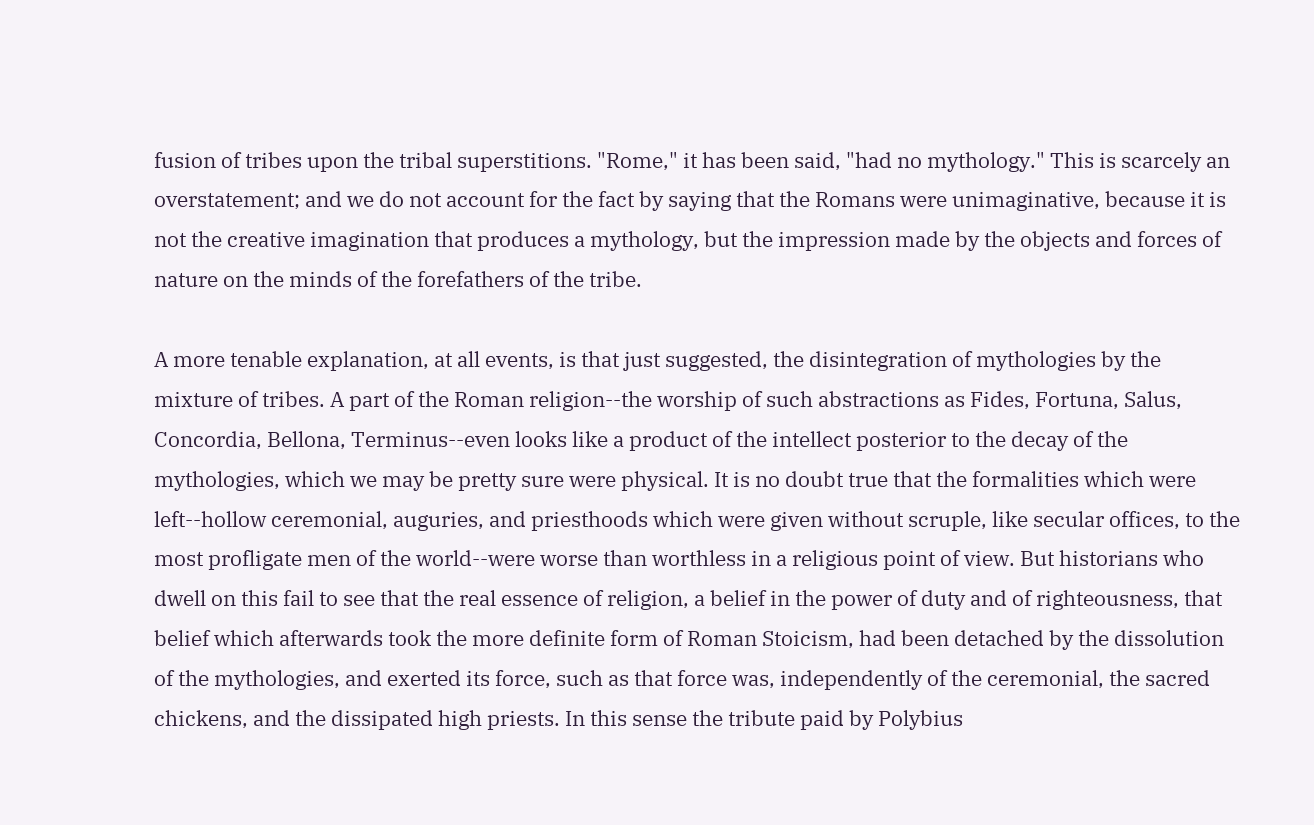fusion of tribes upon the tribal superstitions. "Rome," it has been said, "had no mythology." This is scarcely an overstatement; and we do not account for the fact by saying that the Romans were unimaginative, because it is not the creative imagination that produces a mythology, but the impression made by the objects and forces of nature on the minds of the forefathers of the tribe.

A more tenable explanation, at all events, is that just suggested, the disintegration of mythologies by the mixture of tribes. A part of the Roman religion--the worship of such abstractions as Fides, Fortuna, Salus, Concordia, Bellona, Terminus--even looks like a product of the intellect posterior to the decay of the mythologies, which we may be pretty sure were physical. It is no doubt true that the formalities which were left--hollow ceremonial, auguries, and priesthoods which were given without scruple, like secular offices, to the most profligate men of the world--were worse than worthless in a religious point of view. But historians who dwell on this fail to see that the real essence of religion, a belief in the power of duty and of righteousness, that belief which afterwards took the more definite form of Roman Stoicism, had been detached by the dissolution of the mythologies, and exerted its force, such as that force was, independently of the ceremonial, the sacred chickens, and the dissipated high priests. In this sense the tribute paid by Polybius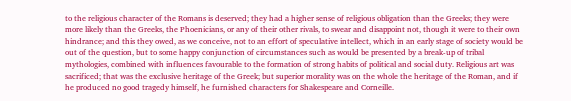to the religious character of the Romans is deserved; they had a higher sense of religious obligation than the Greeks; they were more likely than the Greeks, the Phoenicians, or any of their other rivals, to swear and disappoint not, though it were to their own hindrance; and this they owed, as we conceive, not to an effort of speculative intellect, which in an early stage of society would be out of the question, but to some happy conjunction of circumstances such as would be presented by a break-up of tribal mythologies, combined with influences favourable to the formation of strong habits of political and social duty. Religious art was sacrificed; that was the exclusive heritage of the Greek; but superior morality was on the whole the heritage of the Roman, and if he produced no good tragedy himself, he furnished characters for Shakespeare and Corneille.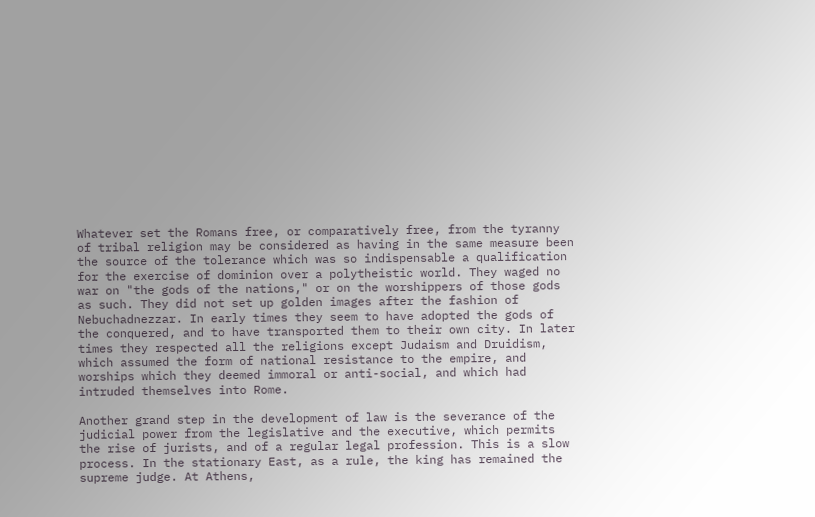Whatever set the Romans free, or comparatively free, from the tyranny of tribal religion may be considered as having in the same measure been the source of the tolerance which was so indispensable a qualification for the exercise of dominion over a polytheistic world. They waged no war on "the gods of the nations," or on the worshippers of those gods as such. They did not set up golden images after the fashion of Nebuchadnezzar. In early times they seem to have adopted the gods of the conquered, and to have transported them to their own city. In later times they respected all the religions except Judaism and Druidism, which assumed the form of national resistance to the empire, and worships which they deemed immoral or anti-social, and which had intruded themselves into Rome.

Another grand step in the development of law is the severance of the judicial power from the legislative and the executive, which permits the rise of jurists, and of a regular legal profession. This is a slow process. In the stationary East, as a rule, the king has remained the supreme judge. At Athens,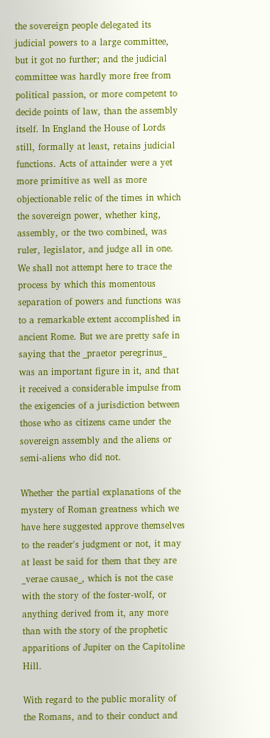the sovereign people delegated its judicial powers to a large committee, but it got no further; and the judicial committee was hardly more free from political passion, or more competent to decide points of law, than the assembly itself. In England the House of Lords still, formally at least, retains judicial functions. Acts of attainder were a yet more primitive as well as more objectionable relic of the times in which the sovereign power, whether king, assembly, or the two combined, was ruler, legislator, and judge all in one. We shall not attempt here to trace the process by which this momentous separation of powers and functions was to a remarkable extent accomplished in ancient Rome. But we are pretty safe in saying that the _praetor peregrinus_ was an important figure in it, and that it received a considerable impulse from the exigencies of a jurisdiction between those who as citizens came under the sovereign assembly and the aliens or semi-aliens who did not.

Whether the partial explanations of the mystery of Roman greatness which we have here suggested approve themselves to the reader's judgment or not, it may at least be said for them that they are _verae causae_, which is not the case with the story of the foster-wolf, or anything derived from it, any more than with the story of the prophetic apparitions of Jupiter on the Capitoline Hill.

With regard to the public morality of the Romans, and to their conduct and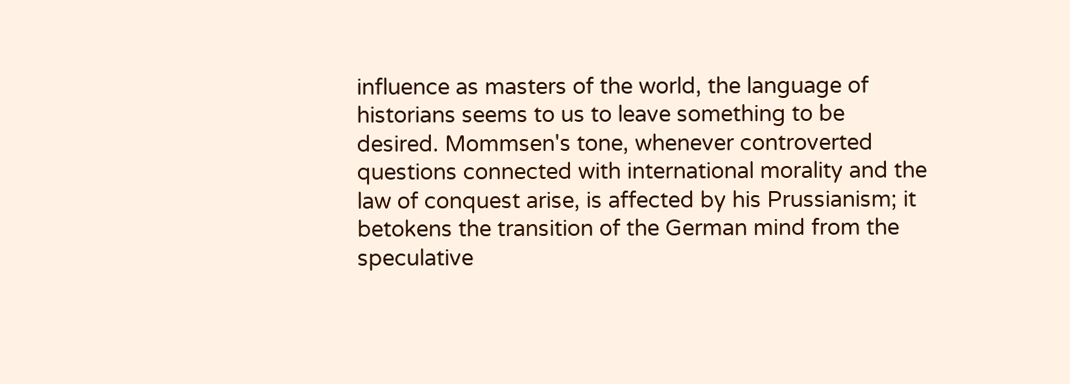influence as masters of the world, the language of historians seems to us to leave something to be desired. Mommsen's tone, whenever controverted questions connected with international morality and the law of conquest arise, is affected by his Prussianism; it betokens the transition of the German mind from the speculative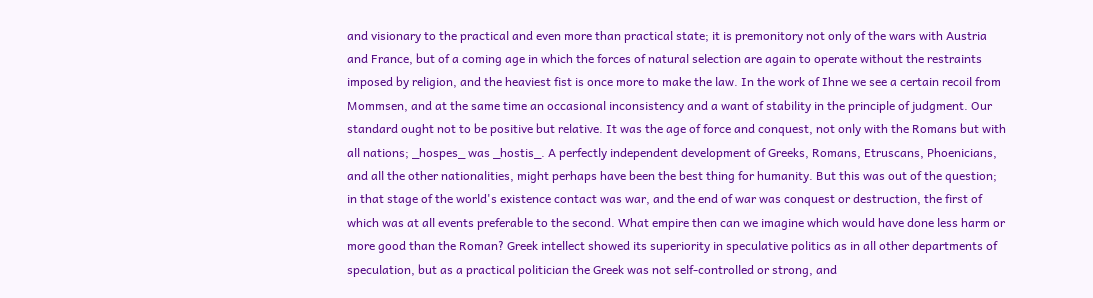and visionary to the practical and even more than practical state; it is premonitory not only of the wars with Austria and France, but of a coming age in which the forces of natural selection are again to operate without the restraints imposed by religion, and the heaviest fist is once more to make the law. In the work of Ihne we see a certain recoil from Mommsen, and at the same time an occasional inconsistency and a want of stability in the principle of judgment. Our standard ought not to be positive but relative. It was the age of force and conquest, not only with the Romans but with all nations; _hospes_ was _hostis_. A perfectly independent development of Greeks, Romans, Etruscans, Phoenicians, and all the other nationalities, might perhaps have been the best thing for humanity. But this was out of the question; in that stage of the world's existence contact was war, and the end of war was conquest or destruction, the first of which was at all events preferable to the second. What empire then can we imagine which would have done less harm or more good than the Roman? Greek intellect showed its superiority in speculative politics as in all other departments of speculation, but as a practical politician the Greek was not self-controlled or strong, and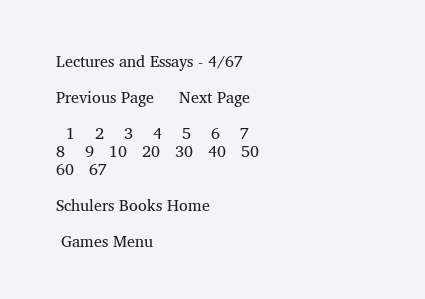Lectures and Essays - 4/67

Previous Page     Next Page

  1    2    3    4    5    6    7    8    9   10   20   30   40   50   60   67

Schulers Books Home

 Games Menu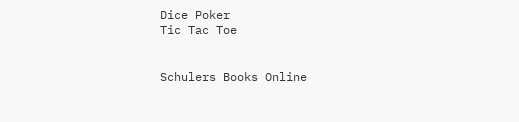Dice Poker
Tic Tac Toe


Schulers Books Online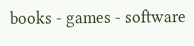books - games - software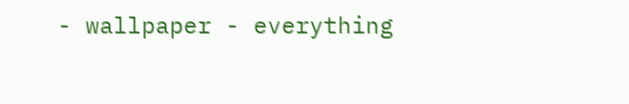- wallpaper - everything